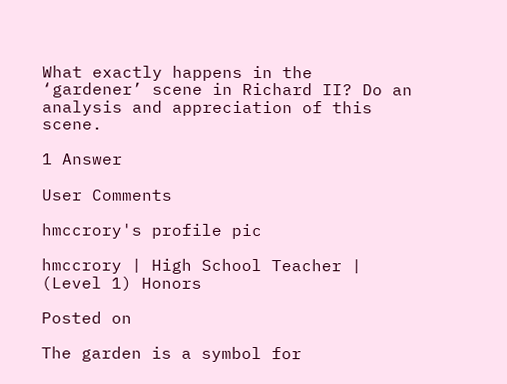What exactly happens in the ‘gardener’ scene in Richard II? Do an analysis and appreciation of this scene.

1 Answer

User Comments

hmccrory's profile pic

hmccrory | High School Teacher | (Level 1) Honors

Posted on

The garden is a symbol for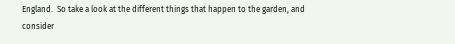England.  So take a look at the different things that happen to the garden, and consider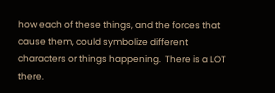how each of these things, and the forces that cause them, could symbolize different characters or things happening.  There is a LOT there.